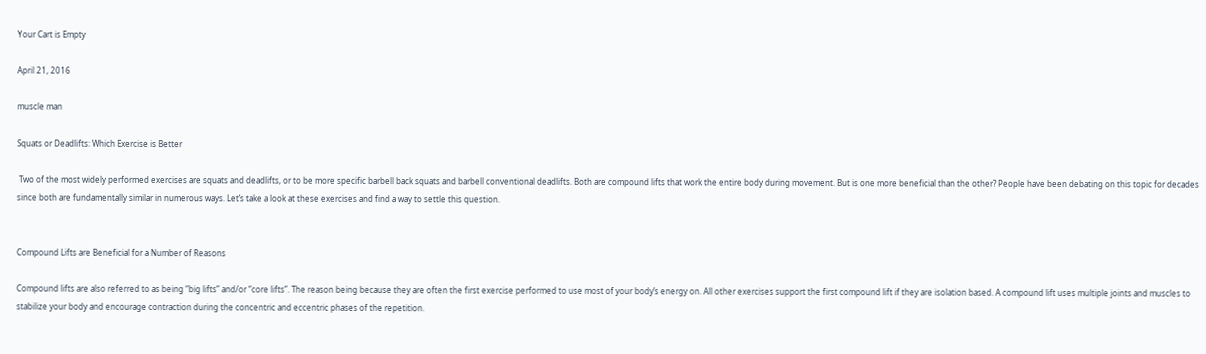Your Cart is Empty

April 21, 2016

muscle man

Squats or Deadlifts: Which Exercise is Better

 Two of the most widely performed exercises are squats and deadlifts, or to be more specific barbell back squats and barbell conventional deadlifts. Both are compound lifts that work the entire body during movement. But is one more beneficial than the other? People have been debating on this topic for decades since both are fundamentally similar in numerous ways. Let’s take a look at these exercises and find a way to settle this question.


Compound Lifts are Beneficial for a Number of Reasons

Compound lifts are also referred to as being “big lifts” and/or “core lifts”. The reason being because they are often the first exercise performed to use most of your body’s energy on. All other exercises support the first compound lift if they are isolation based. A compound lift uses multiple joints and muscles to stabilize your body and encourage contraction during the concentric and eccentric phases of the repetition.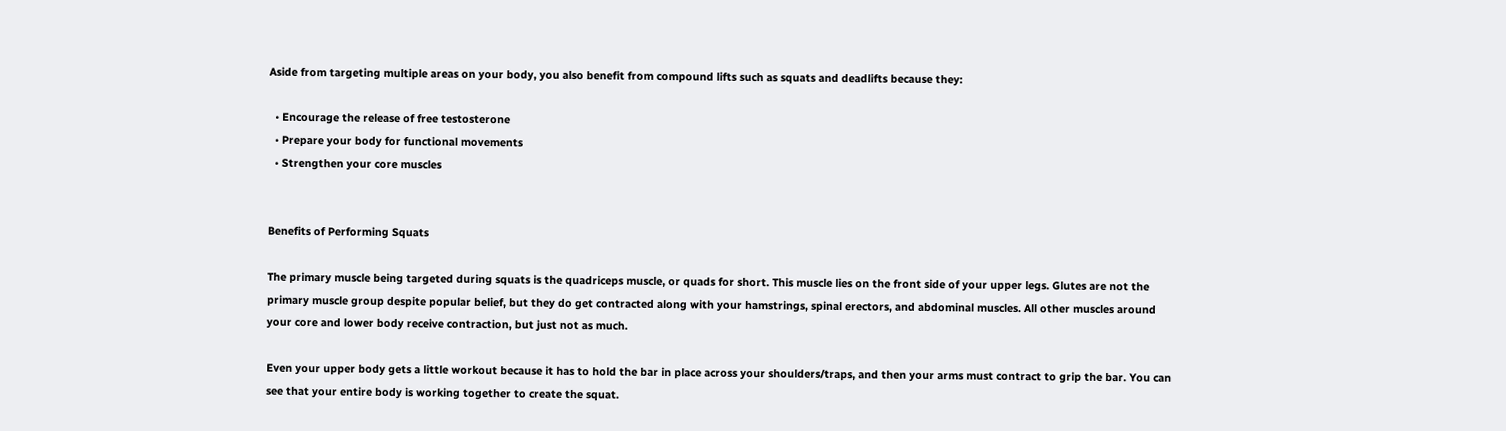Aside from targeting multiple areas on your body, you also benefit from compound lifts such as squats and deadlifts because they:

  • Encourage the release of free testosterone
  • Prepare your body for functional movements
  • Strengthen your core muscles


Benefits of Performing Squats

The primary muscle being targeted during squats is the quadriceps muscle, or quads for short. This muscle lies on the front side of your upper legs. Glutes are not the primary muscle group despite popular belief, but they do get contracted along with your hamstrings, spinal erectors, and abdominal muscles. All other muscles around your core and lower body receive contraction, but just not as much.

Even your upper body gets a little workout because it has to hold the bar in place across your shoulders/traps, and then your arms must contract to grip the bar. You can see that your entire body is working together to create the squat.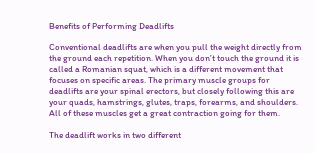Benefits of Performing Deadlifts

Conventional deadlifts are when you pull the weight directly from the ground each repetition. When you don’t touch the ground it is called a Romanian squat, which is a different movement that focuses on specific areas. The primary muscle groups for deadlifts are your spinal erectors, but closely following this are your quads, hamstrings, glutes, traps, forearms, and shoulders. All of these muscles get a great contraction going for them.

The deadlift works in two different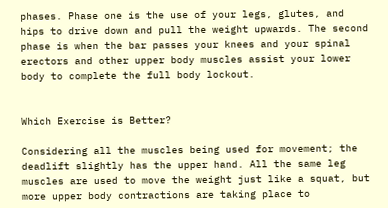phases. Phase one is the use of your legs, glutes, and hips to drive down and pull the weight upwards. The second phase is when the bar passes your knees and your spinal erectors and other upper body muscles assist your lower body to complete the full body lockout.


Which Exercise is Better?

Considering all the muscles being used for movement; the deadlift slightly has the upper hand. All the same leg muscles are used to move the weight just like a squat, but more upper body contractions are taking place to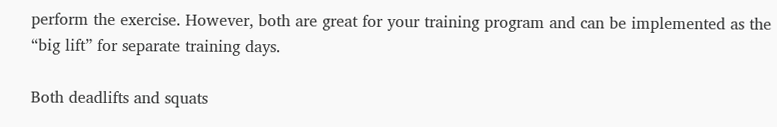perform the exercise. However, both are great for your training program and can be implemented as the “big lift” for separate training days.

Both deadlifts and squats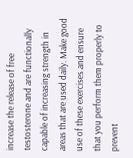increase the release of free testosterone and are functionally capable of increasing strength in areas that are used daily. Make good use of these exercises and ensure that you perform them properly to prevent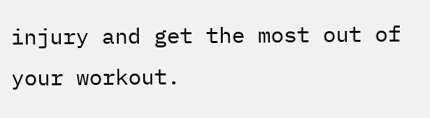injury and get the most out of your workout.